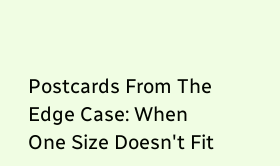Postcards From The Edge Case: When One Size Doesn't Fit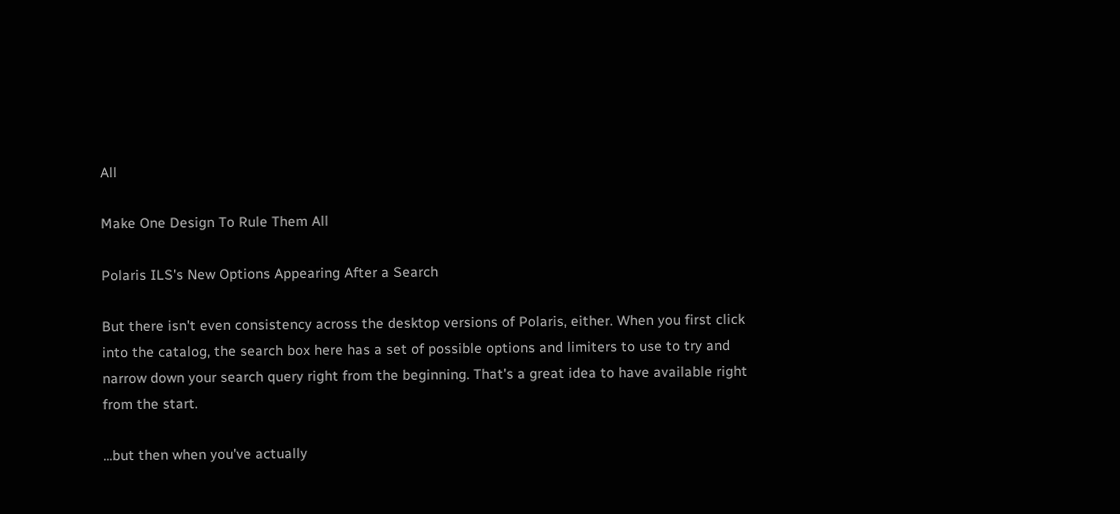All

Make One Design To Rule Them All

Polaris ILS's New Options Appearing After a Search

But there isn't even consistency across the desktop versions of Polaris, either. When you first click into the catalog, the search box here has a set of possible options and limiters to use to try and narrow down your search query right from the beginning. That's a great idea to have available right from the start.

...but then when you've actually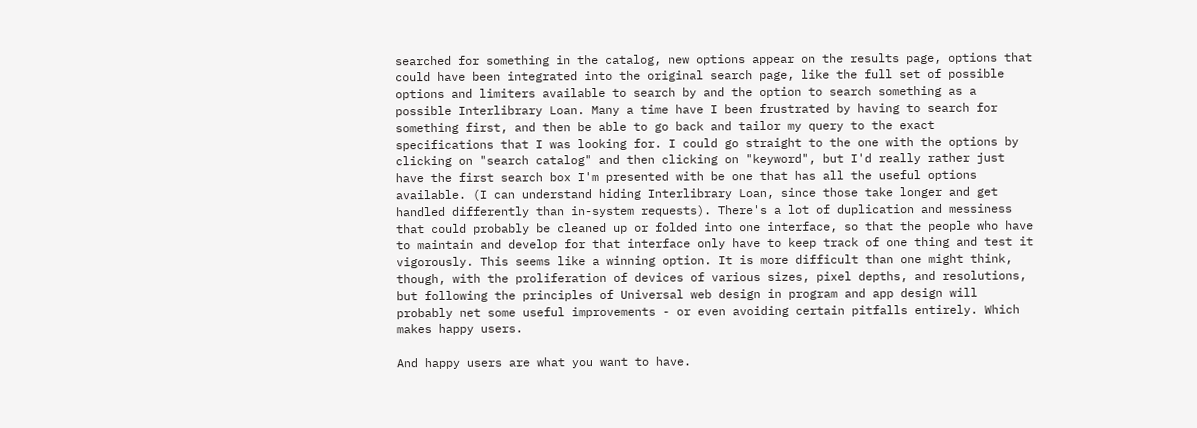searched for something in the catalog, new options appear on the results page, options that could have been integrated into the original search page, like the full set of possible options and limiters available to search by and the option to search something as a possible Interlibrary Loan. Many a time have I been frustrated by having to search for something first, and then be able to go back and tailor my query to the exact specifications that I was looking for. I could go straight to the one with the options by clicking on "search catalog" and then clicking on "keyword", but I'd really rather just have the first search box I'm presented with be one that has all the useful options available. (I can understand hiding Interlibrary Loan, since those take longer and get handled differently than in-system requests). There's a lot of duplication and messiness that could probably be cleaned up or folded into one interface, so that the people who have to maintain and develop for that interface only have to keep track of one thing and test it vigorously. This seems like a winning option. It is more difficult than one might think, though, with the proliferation of devices of various sizes, pixel depths, and resolutions, but following the principles of Universal web design in program and app design will probably net some useful improvements - or even avoiding certain pitfalls entirely. Which makes happy users.

And happy users are what you want to have.